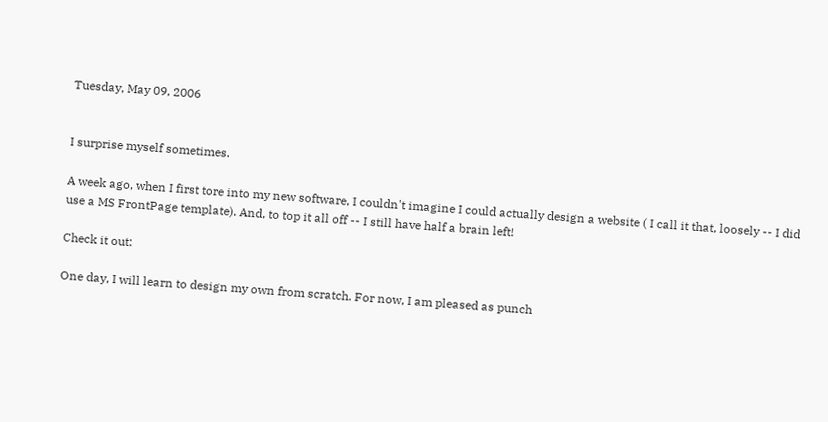Tuesday, May 09, 2006


I surprise myself sometimes.

A week ago, when I first tore into my new software, I couldn't imagine I could actually design a website ( I call it that, loosely -- I did use a MS FrontPage template). And, to top it all off -- I still have half a brain left!

Check it out:

One day, I will learn to design my own from scratch. For now, I am pleased as punch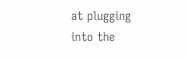at plugging into the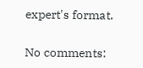expert's format.

No comments: